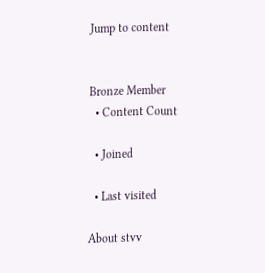Jump to content


Bronze Member
  • Content Count

  • Joined

  • Last visited

About stvv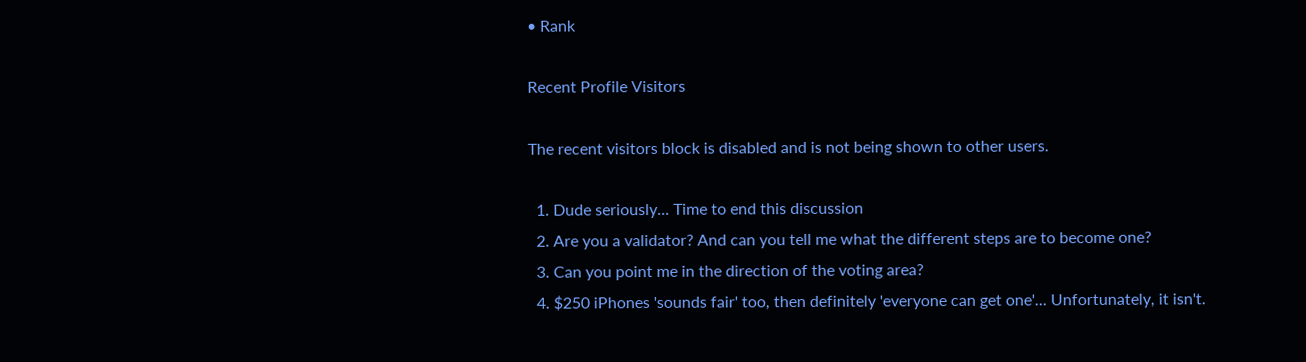• Rank

Recent Profile Visitors

The recent visitors block is disabled and is not being shown to other users.

  1. Dude seriously... Time to end this discussion
  2. Are you a validator? And can you tell me what the different steps are to become one?
  3. Can you point me in the direction of the voting area?
  4. $250 iPhones 'sounds fair' too, then definitely 'everyone can get one'... Unfortunately, it isn't.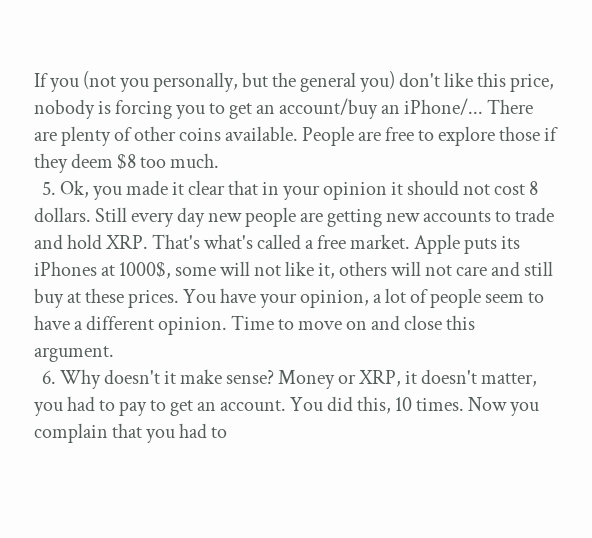If you (not you personally, but the general you) don't like this price, nobody is forcing you to get an account/buy an iPhone/... There are plenty of other coins available. People are free to explore those if they deem $8 too much.
  5. Ok, you made it clear that in your opinion it should not cost 8 dollars. Still every day new people are getting new accounts to trade and hold XRP. That's what's called a free market. Apple puts its iPhones at 1000$, some will not like it, others will not care and still buy at these prices. You have your opinion, a lot of people seem to have a different opinion. Time to move on and close this argument.
  6. Why doesn't it make sense? Money or XRP, it doesn't matter, you had to pay to get an account. You did this, 10 times. Now you complain that you had to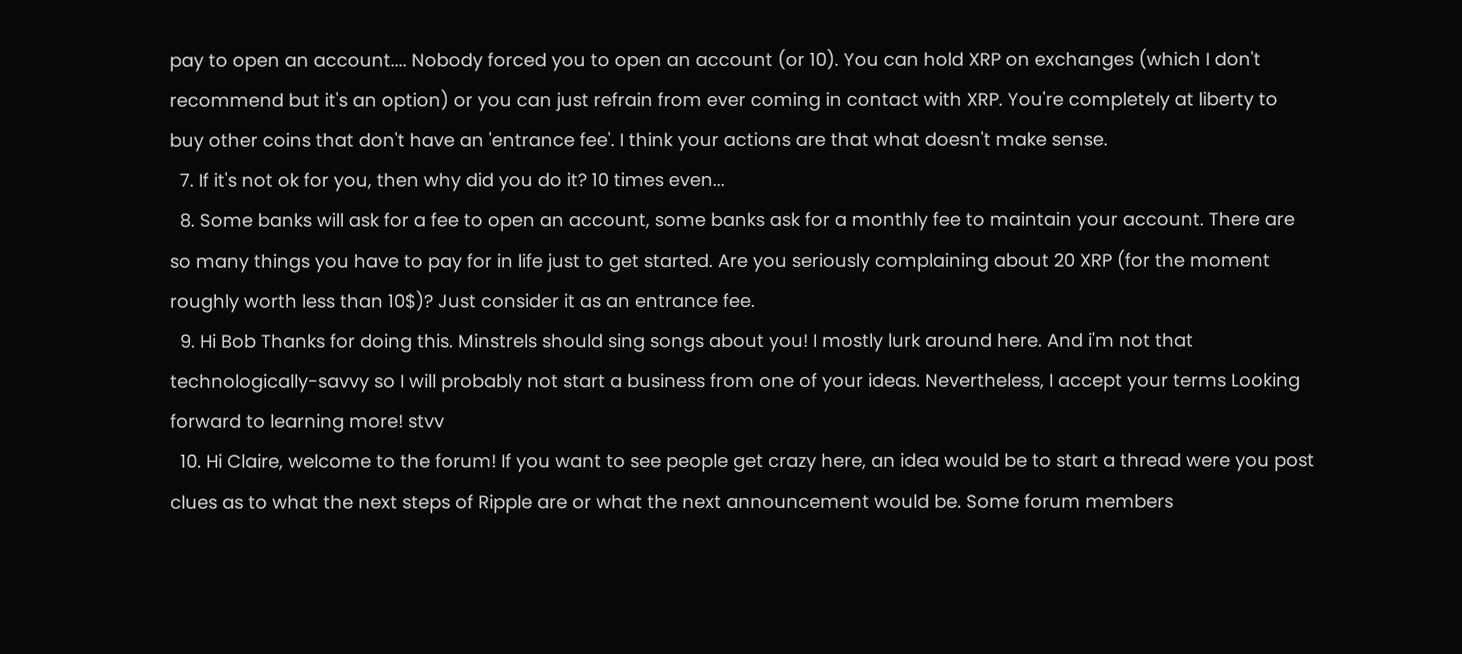pay to open an account.... Nobody forced you to open an account (or 10). You can hold XRP on exchanges (which I don't recommend but it's an option) or you can just refrain from ever coming in contact with XRP. You're completely at liberty to buy other coins that don't have an 'entrance fee'. I think your actions are that what doesn't make sense.
  7. If it's not ok for you, then why did you do it? 10 times even...
  8. Some banks will ask for a fee to open an account, some banks ask for a monthly fee to maintain your account. There are so many things you have to pay for in life just to get started. Are you seriously complaining about 20 XRP (for the moment roughly worth less than 10$)? Just consider it as an entrance fee.
  9. Hi Bob Thanks for doing this. Minstrels should sing songs about you! I mostly lurk around here. And i'm not that technologically-savvy so I will probably not start a business from one of your ideas. Nevertheless, I accept your terms Looking forward to learning more! stvv
  10. Hi Claire, welcome to the forum! If you want to see people get crazy here, an idea would be to start a thread were you post clues as to what the next steps of Ripple are or what the next announcement would be. Some forum members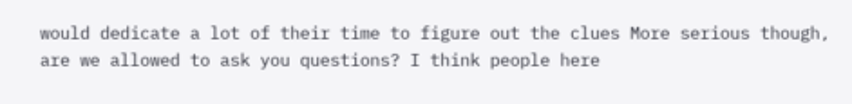would dedicate a lot of their time to figure out the clues More serious though, are we allowed to ask you questions? I think people here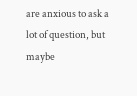are anxious to ask a lot of question, but maybe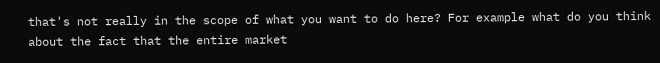that's not really in the scope of what you want to do here? For example what do you think about the fact that the entire market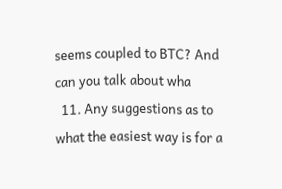seems coupled to BTC? And can you talk about wha
  11. Any suggestions as to what the easiest way is for a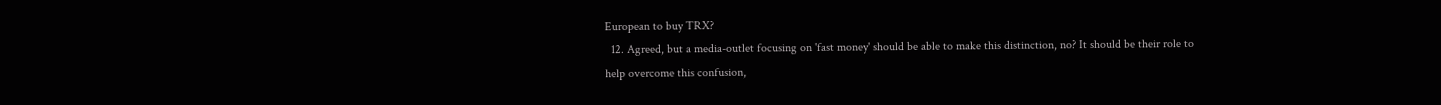European to buy TRX?
  12. Agreed, but a media-outlet focusing on 'fast money' should be able to make this distinction, no? It should be their role to help overcome this confusion,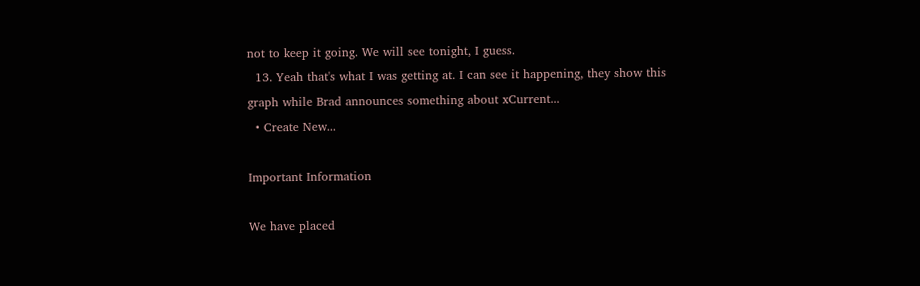not to keep it going. We will see tonight, I guess.
  13. Yeah that's what I was getting at. I can see it happening, they show this graph while Brad announces something about xCurrent...
  • Create New...

Important Information

We have placed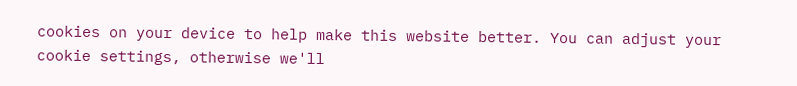cookies on your device to help make this website better. You can adjust your cookie settings, otherwise we'll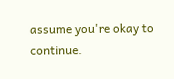assume you're okay to continue.